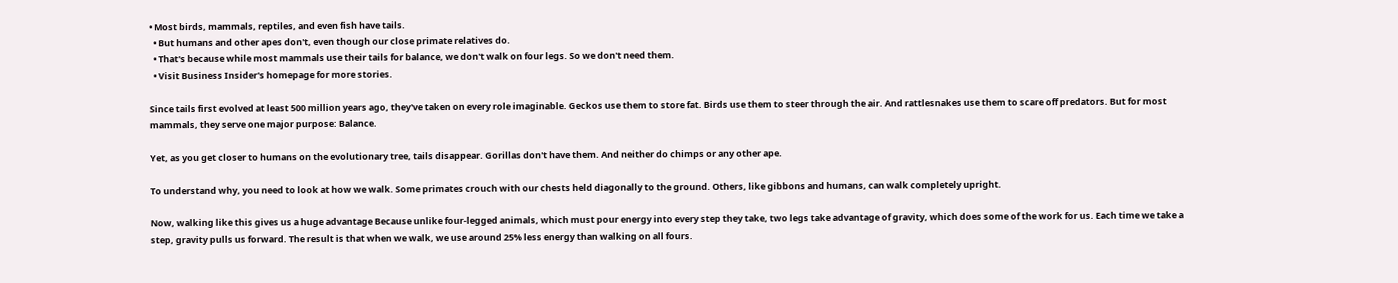• Most birds, mammals, reptiles, and even fish have tails.
  • But humans and other apes don't, even though our close primate relatives do.
  • That's because while most mammals use their tails for balance, we don't walk on four legs. So we don't need them.
  • Visit Business Insider's homepage for more stories.

Since tails first evolved at least 500 million years ago, they've taken on every role imaginable. Geckos use them to store fat. Birds use them to steer through the air. And rattlesnakes use them to scare off predators. But for most mammals, they serve one major purpose: Balance.

Yet, as you get closer to humans on the evolutionary tree, tails disappear. Gorillas don't have them. And neither do chimps or any other ape.

To understand why, you need to look at how we walk. Some primates crouch with our chests held diagonally to the ground. Others, like gibbons and humans, can walk completely upright.

Now, walking like this gives us a huge advantage Because unlike four-legged animals, which must pour energy into every step they take, two legs take advantage of gravity, which does some of the work for us. Each time we take a step, gravity pulls us forward. The result is that when we walk, we use around 25% less energy than walking on all fours.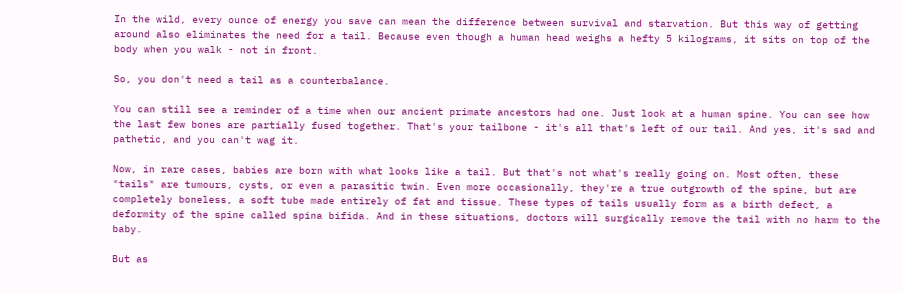In the wild, every ounce of energy you save can mean the difference between survival and starvation. But this way of getting around also eliminates the need for a tail. Because even though a human head weighs a hefty 5 kilograms, it sits on top of the body when you walk - not in front.

So, you don't need a tail as a counterbalance.

You can still see a reminder of a time when our ancient primate ancestors had one. Just look at a human spine. You can see how the last few bones are partially fused together. That's your tailbone - it's all that's left of our tail. And yes, it's sad and pathetic, and you can't wag it.

Now, in rare cases, babies are born with what looks like a tail. But that's not what's really going on. Most often, these "tails" are tumours, cysts, or even a parasitic twin. Even more occasionally, they're a true outgrowth of the spine, but are completely boneless, a soft tube made entirely of fat and tissue. These types of tails usually form as a birth defect, a deformity of the spine called spina bifida. And in these situations, doctors will surgically remove the tail with no harm to the baby.

But as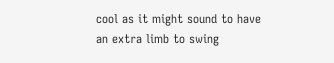cool as it might sound to have an extra limb to swing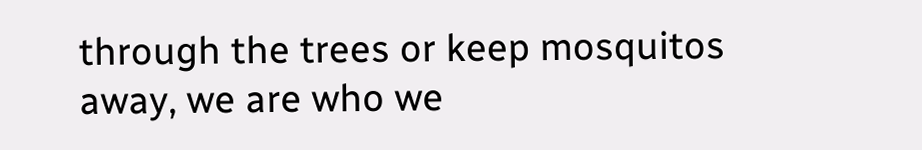through the trees or keep mosquitos away, we are who we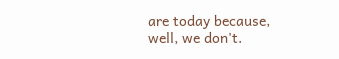are today because, well, we don't.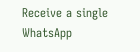Receive a single WhatsApp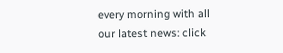every morning with all our latest news: click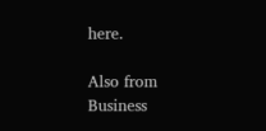here.

Also from Business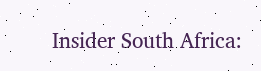Insider South Africa: